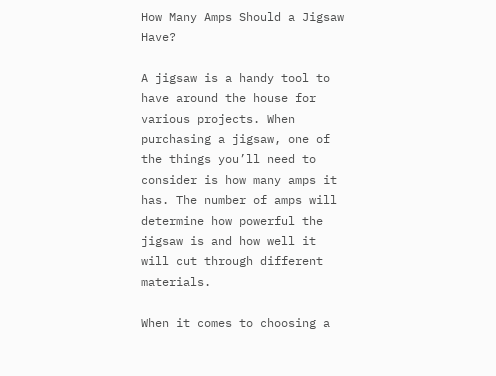How Many Amps Should a Jigsaw Have?

A jigsaw is a handy tool to have around the house for various projects. When purchasing a jigsaw, one of the things you’ll need to consider is how many amps it has. The number of amps will determine how powerful the jigsaw is and how well it will cut through different materials.

When it comes to choosing a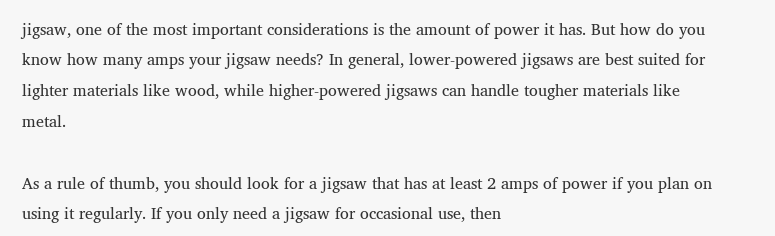jigsaw, one of the most important considerations is the amount of power it has. But how do you know how many amps your jigsaw needs? In general, lower-powered jigsaws are best suited for lighter materials like wood, while higher-powered jigsaws can handle tougher materials like metal.

As a rule of thumb, you should look for a jigsaw that has at least 2 amps of power if you plan on using it regularly. If you only need a jigsaw for occasional use, then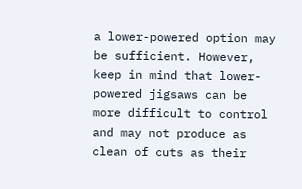a lower-powered option may be sufficient. However, keep in mind that lower-powered jigsaws can be more difficult to control and may not produce as clean of cuts as their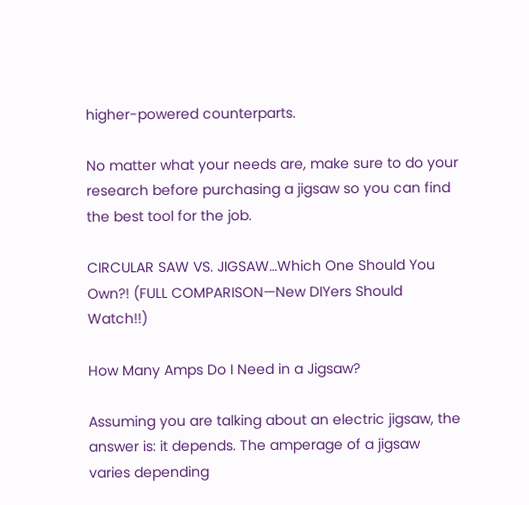higher-powered counterparts.

No matter what your needs are, make sure to do your research before purchasing a jigsaw so you can find the best tool for the job.

CIRCULAR SAW VS. JIGSAW…Which One Should You Own?! (FULL COMPARISON—New DIYers Should Watch!!)

How Many Amps Do I Need in a Jigsaw?

Assuming you are talking about an electric jigsaw, the answer is: it depends. The amperage of a jigsaw varies depending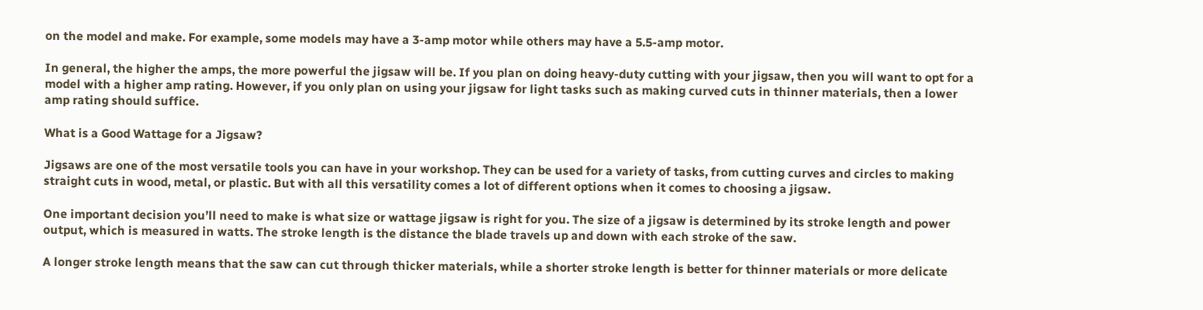on the model and make. For example, some models may have a 3-amp motor while others may have a 5.5-amp motor.

In general, the higher the amps, the more powerful the jigsaw will be. If you plan on doing heavy-duty cutting with your jigsaw, then you will want to opt for a model with a higher amp rating. However, if you only plan on using your jigsaw for light tasks such as making curved cuts in thinner materials, then a lower amp rating should suffice.

What is a Good Wattage for a Jigsaw?

Jigsaws are one of the most versatile tools you can have in your workshop. They can be used for a variety of tasks, from cutting curves and circles to making straight cuts in wood, metal, or plastic. But with all this versatility comes a lot of different options when it comes to choosing a jigsaw.

One important decision you’ll need to make is what size or wattage jigsaw is right for you. The size of a jigsaw is determined by its stroke length and power output, which is measured in watts. The stroke length is the distance the blade travels up and down with each stroke of the saw.

A longer stroke length means that the saw can cut through thicker materials, while a shorter stroke length is better for thinner materials or more delicate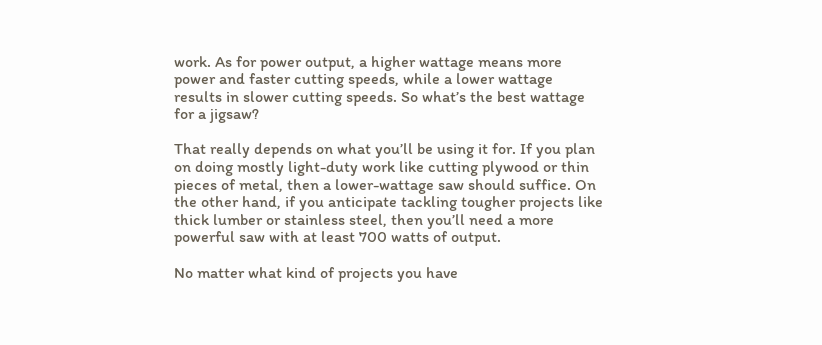work. As for power output, a higher wattage means more power and faster cutting speeds, while a lower wattage results in slower cutting speeds. So what’s the best wattage for a jigsaw?

That really depends on what you’ll be using it for. If you plan on doing mostly light-duty work like cutting plywood or thin pieces of metal, then a lower-wattage saw should suffice. On the other hand, if you anticipate tackling tougher projects like thick lumber or stainless steel, then you’ll need a more powerful saw with at least 700 watts of output.

No matter what kind of projects you have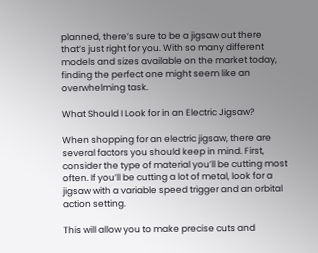planned, there’s sure to be a jigsaw out there that’s just right for you. With so many different models and sizes available on the market today, finding the perfect one might seem like an overwhelming task.

What Should I Look for in an Electric Jigsaw?

When shopping for an electric jigsaw, there are several factors you should keep in mind. First, consider the type of material you’ll be cutting most often. If you’ll be cutting a lot of metal, look for a jigsaw with a variable speed trigger and an orbital action setting.

This will allow you to make precise cuts and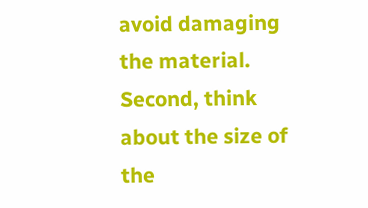avoid damaging the material. Second, think about the size of the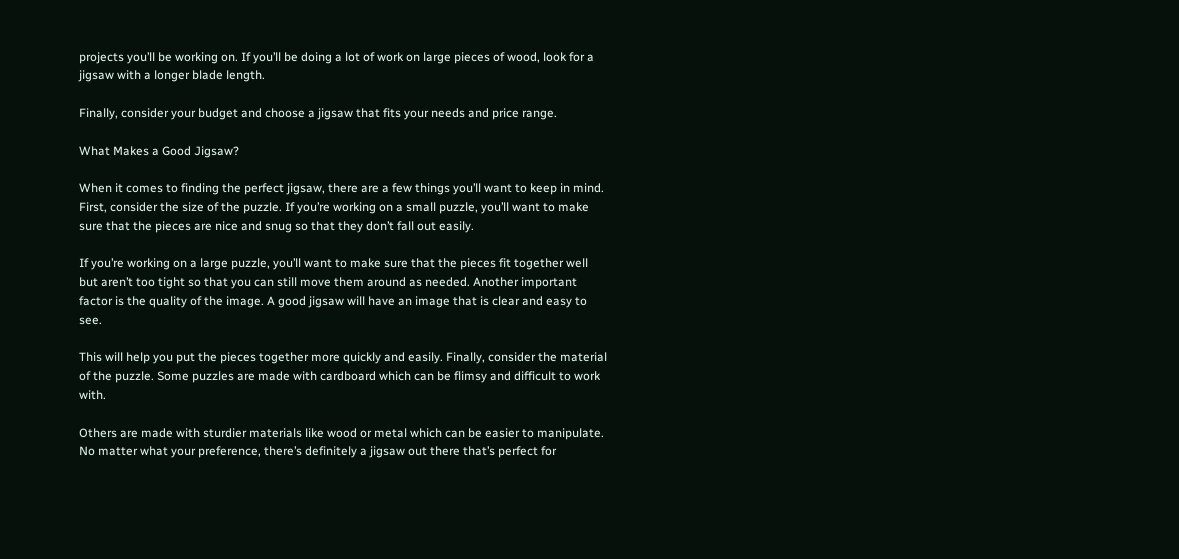projects you’ll be working on. If you’ll be doing a lot of work on large pieces of wood, look for a jigsaw with a longer blade length.

Finally, consider your budget and choose a jigsaw that fits your needs and price range.

What Makes a Good Jigsaw?

When it comes to finding the perfect jigsaw, there are a few things you’ll want to keep in mind. First, consider the size of the puzzle. If you’re working on a small puzzle, you’ll want to make sure that the pieces are nice and snug so that they don’t fall out easily.

If you’re working on a large puzzle, you’ll want to make sure that the pieces fit together well but aren’t too tight so that you can still move them around as needed. Another important factor is the quality of the image. A good jigsaw will have an image that is clear and easy to see.

This will help you put the pieces together more quickly and easily. Finally, consider the material of the puzzle. Some puzzles are made with cardboard which can be flimsy and difficult to work with.

Others are made with sturdier materials like wood or metal which can be easier to manipulate. No matter what your preference, there’s definitely a jigsaw out there that’s perfect for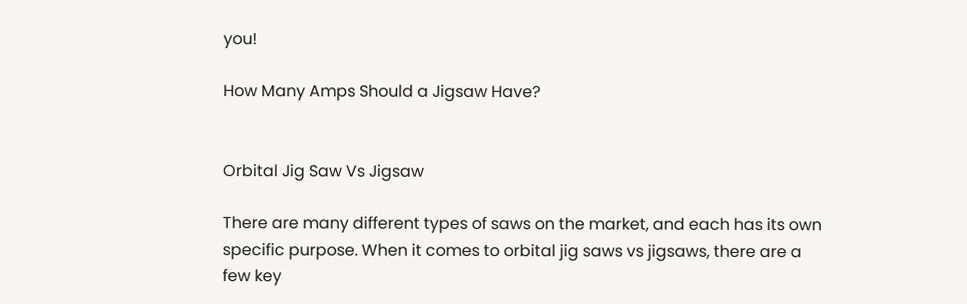you!

How Many Amps Should a Jigsaw Have?


Orbital Jig Saw Vs Jigsaw

There are many different types of saws on the market, and each has its own specific purpose. When it comes to orbital jig saws vs jigsaws, there are a few key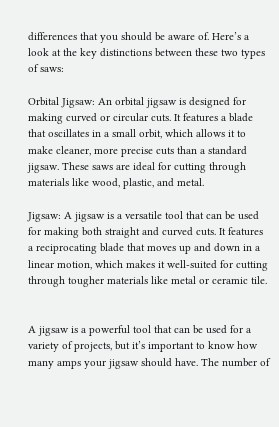differences that you should be aware of. Here’s a look at the key distinctions between these two types of saws:

Orbital Jigsaw: An orbital jigsaw is designed for making curved or circular cuts. It features a blade that oscillates in a small orbit, which allows it to make cleaner, more precise cuts than a standard jigsaw. These saws are ideal for cutting through materials like wood, plastic, and metal.

Jigsaw: A jigsaw is a versatile tool that can be used for making both straight and curved cuts. It features a reciprocating blade that moves up and down in a linear motion, which makes it well-suited for cutting through tougher materials like metal or ceramic tile.


A jigsaw is a powerful tool that can be used for a variety of projects, but it’s important to know how many amps your jigsaw should have. The number of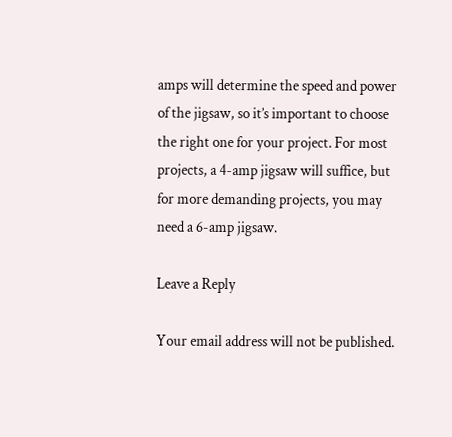amps will determine the speed and power of the jigsaw, so it’s important to choose the right one for your project. For most projects, a 4-amp jigsaw will suffice, but for more demanding projects, you may need a 6-amp jigsaw.

Leave a Reply

Your email address will not be published.